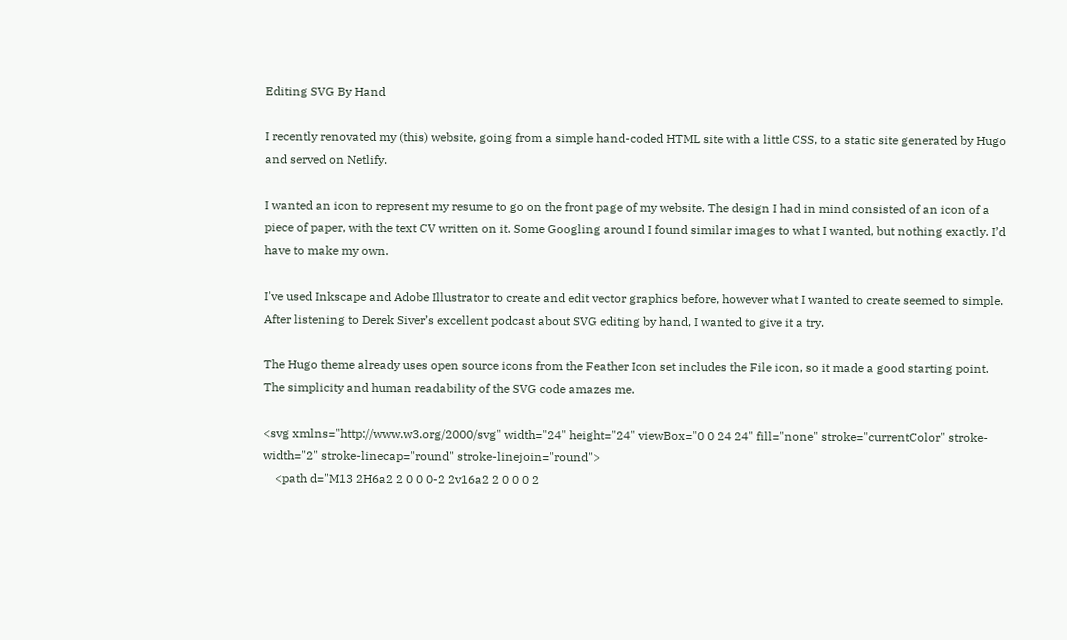Editing SVG By Hand

I recently renovated my (this) website, going from a simple hand-coded HTML site with a little CSS, to a static site generated by Hugo and served on Netlify.

I wanted an icon to represent my resume to go on the front page of my website. The design I had in mind consisted of an icon of a piece of paper, with the text CV written on it. Some Googling around I found similar images to what I wanted, but nothing exactly. I’d have to make my own.

I've used Inkscape and Adobe Illustrator to create and edit vector graphics before, however what I wanted to create seemed to simple. After listening to Derek Siver’s excellent podcast about SVG editing by hand, I wanted to give it a try.

The Hugo theme already uses open source icons from the Feather Icon set includes the File icon, so it made a good starting point. The simplicity and human readability of the SVG code amazes me.

<svg xmlns="http://www.w3.org/2000/svg" width="24" height="24" viewBox="0 0 24 24" fill="none" stroke="currentColor" stroke-width="2" stroke-linecap="round" stroke-linejoin="round">
    <path d="M13 2H6a2 2 0 0 0-2 2v16a2 2 0 0 0 2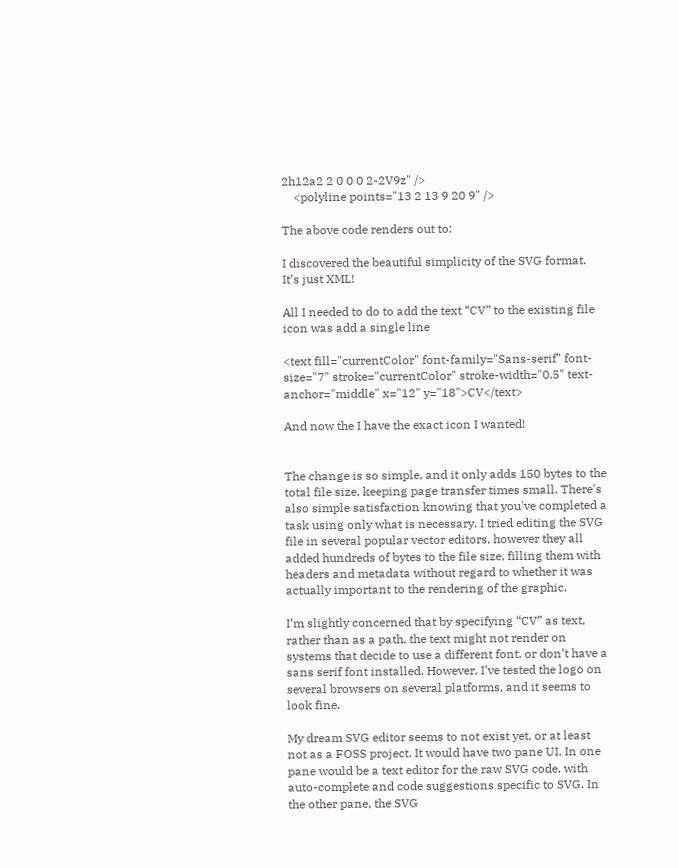2h12a2 2 0 0 0 2-2V9z" />
    <polyline points="13 2 13 9 20 9" />

The above code renders out to:

I discovered the beautiful simplicity of the SVG format. It’s just XML!

All I needed to do to add the text “CV” to the existing file icon was add a single line

<text fill="currentColor" font-family="Sans-serif" font-size="7" stroke="currentColor" stroke-width="0.5" text-anchor="middle" x="12" y="18">CV</text>

And now the I have the exact icon I wanted!


The change is so simple, and it only adds 150 bytes to the total file size, keeping page transfer times small. There's also simple satisfaction knowing that you've completed a task using only what is necessary. I tried editing the SVG file in several popular vector editors, however they all added hundreds of bytes to the file size, filling them with headers and metadata without regard to whether it was actually important to the rendering of the graphic.

I’m slightly concerned that by specifying “CV” as text, rather than as a path, the text might not render on systems that decide to use a different font, or don’t have a sans serif font installed. However, I’ve tested the logo on several browsers on several platforms, and it seems to look fine.

My dream SVG editor seems to not exist yet, or at least not as a FOSS project. It would have two pane UI. In one pane would be a text editor for the raw SVG code, with auto-complete and code suggestions specific to SVG. In the other pane, the SVG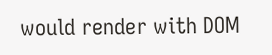would render with DOM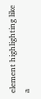element highlighting like a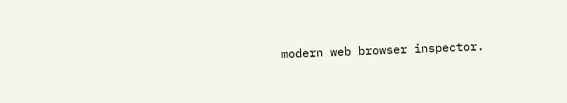modern web browser inspector.